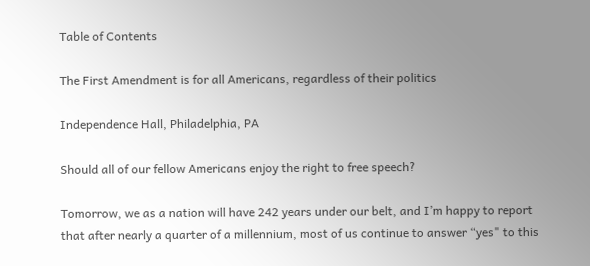Table of Contents

The First Amendment is for all Americans, regardless of their politics

Independence Hall, Philadelphia, PA

Should all of our fellow Americans enjoy the right to free speech?

Tomorrow, we as a nation will have 242 years under our belt, and I’m happy to report that after nearly a quarter of a millennium, most of us continue to answer “yes" to this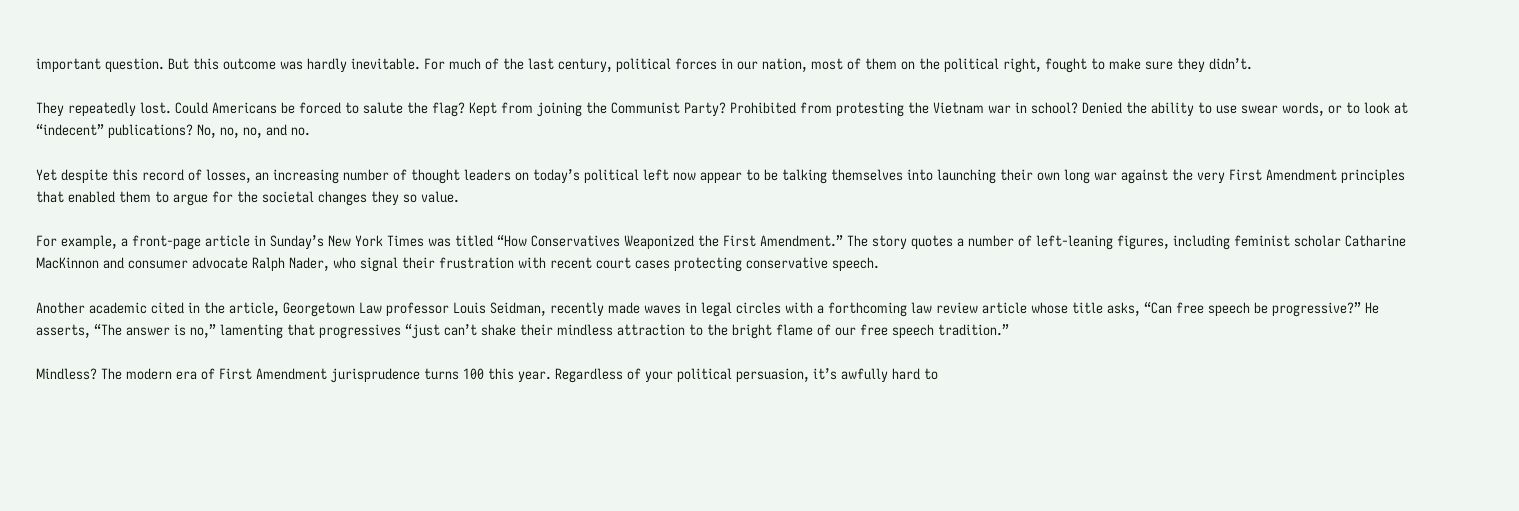important question. But this outcome was hardly inevitable. For much of the last century, political forces in our nation, most of them on the political right, fought to make sure they didn’t.

They repeatedly lost. Could Americans be forced to salute the flag? Kept from joining the Communist Party? Prohibited from protesting the Vietnam war in school? Denied the ability to use swear words, or to look at “indecent” publications? No, no, no, and no.

Yet despite this record of losses, an increasing number of thought leaders on today’s political left now appear to be talking themselves into launching their own long war against the very First Amendment principles that enabled them to argue for the societal changes they so value.

For example, a front-page article in Sunday’s New York Times was titled “How Conservatives Weaponized the First Amendment.” The story quotes a number of left-leaning figures, including feminist scholar Catharine MacKinnon and consumer advocate Ralph Nader, who signal their frustration with recent court cases protecting conservative speech.

Another academic cited in the article, Georgetown Law professor Louis Seidman, recently made waves in legal circles with a forthcoming law review article whose title asks, “Can free speech be progressive?” He asserts, “The answer is no,” lamenting that progressives “just can’t shake their mindless attraction to the bright flame of our free speech tradition.”

Mindless? The modern era of First Amendment jurisprudence turns 100 this year. Regardless of your political persuasion, it’s awfully hard to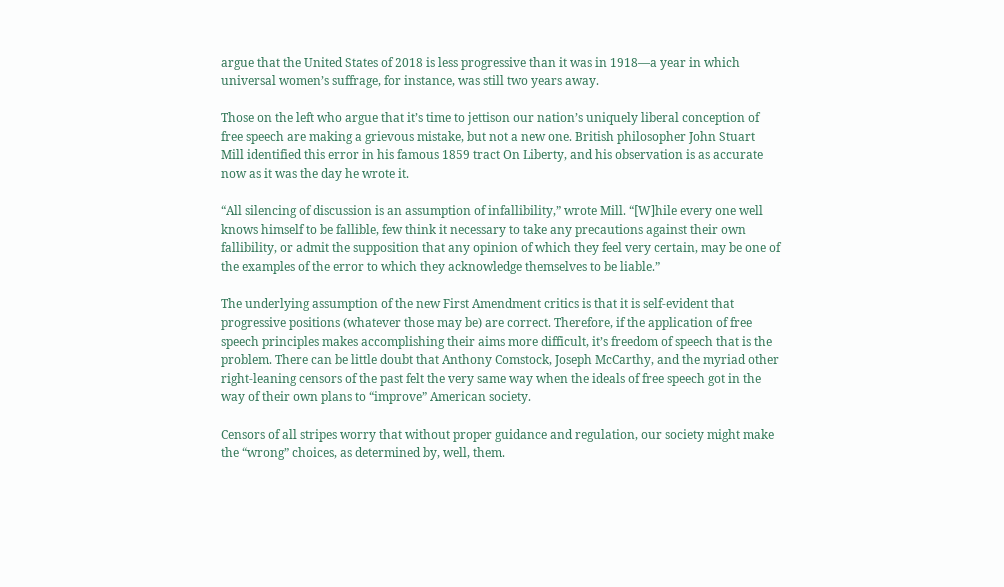argue that the United States of 2018 is less progressive than it was in 1918—a year in which universal women’s suffrage, for instance, was still two years away.

Those on the left who argue that it’s time to jettison our nation’s uniquely liberal conception of free speech are making a grievous mistake, but not a new one. British philosopher John Stuart Mill identified this error in his famous 1859 tract On Liberty, and his observation is as accurate now as it was the day he wrote it.

“All silencing of discussion is an assumption of infallibility,” wrote Mill. “[W]hile every one well knows himself to be fallible, few think it necessary to take any precautions against their own fallibility, or admit the supposition that any opinion of which they feel very certain, may be one of the examples of the error to which they acknowledge themselves to be liable.”

The underlying assumption of the new First Amendment critics is that it is self-evident that progressive positions (whatever those may be) are correct. Therefore, if the application of free speech principles makes accomplishing their aims more difficult, it’s freedom of speech that is the problem. There can be little doubt that Anthony Comstock, Joseph McCarthy, and the myriad other right-leaning censors of the past felt the very same way when the ideals of free speech got in the way of their own plans to “improve” American society.

Censors of all stripes worry that without proper guidance and regulation, our society might make the “wrong” choices, as determined by, well, them.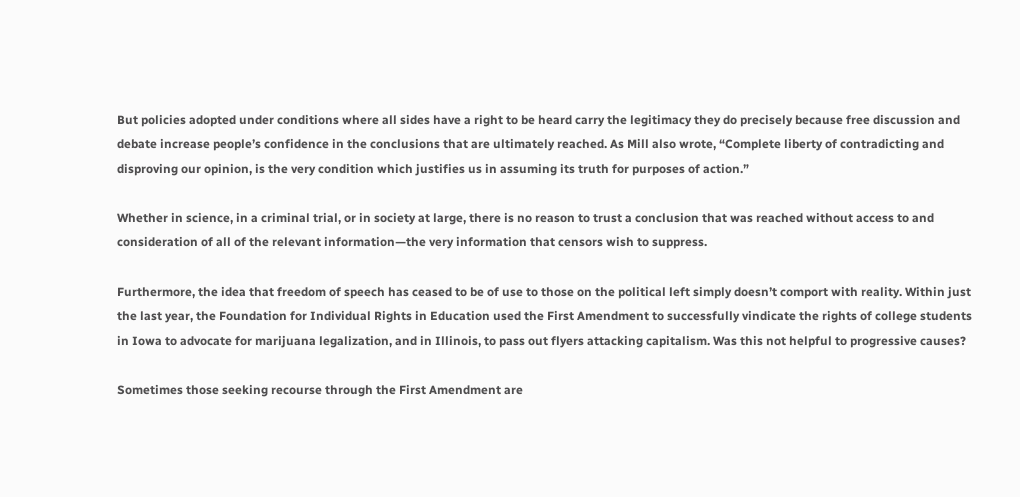But policies adopted under conditions where all sides have a right to be heard carry the legitimacy they do precisely because free discussion and debate increase people’s confidence in the conclusions that are ultimately reached. As Mill also wrote, “Complete liberty of contradicting and disproving our opinion, is the very condition which justifies us in assuming its truth for purposes of action.”

Whether in science, in a criminal trial, or in society at large, there is no reason to trust a conclusion that was reached without access to and consideration of all of the relevant information—the very information that censors wish to suppress.

Furthermore, the idea that freedom of speech has ceased to be of use to those on the political left simply doesn’t comport with reality. Within just the last year, the Foundation for Individual Rights in Education used the First Amendment to successfully vindicate the rights of college students in Iowa to advocate for marijuana legalization, and in Illinois, to pass out flyers attacking capitalism. Was this not helpful to progressive causes?

Sometimes those seeking recourse through the First Amendment are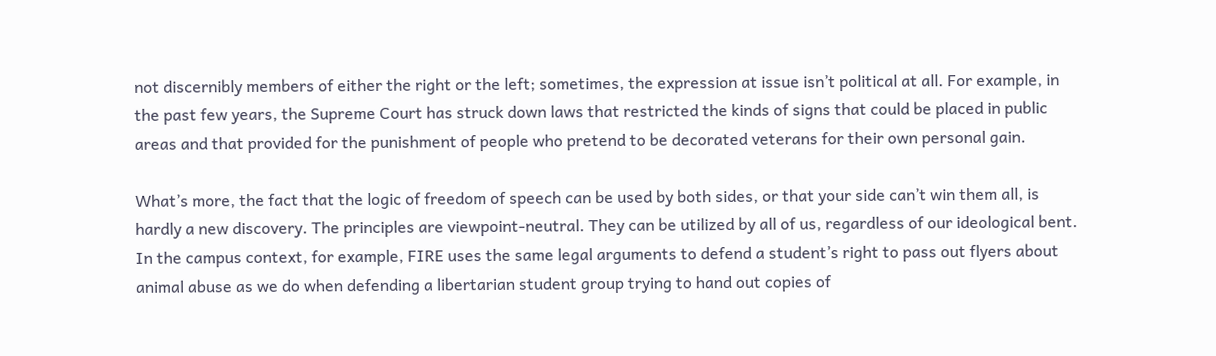not discernibly members of either the right or the left; sometimes, the expression at issue isn’t political at all. For example, in the past few years, the Supreme Court has struck down laws that restricted the kinds of signs that could be placed in public areas and that provided for the punishment of people who pretend to be decorated veterans for their own personal gain.

What’s more, the fact that the logic of freedom of speech can be used by both sides, or that your side can’t win them all, is hardly a new discovery. The principles are viewpoint-neutral. They can be utilized by all of us, regardless of our ideological bent. In the campus context, for example, FIRE uses the same legal arguments to defend a student’s right to pass out flyers about animal abuse as we do when defending a libertarian student group trying to hand out copies of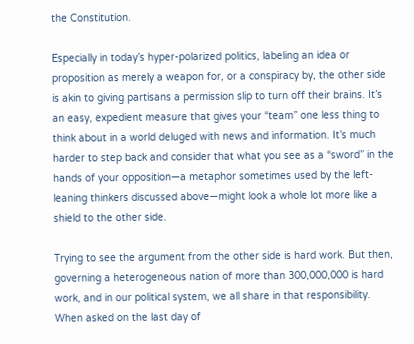the Constitution.

Especially in today’s hyper-polarized politics, labeling an idea or proposition as merely a weapon for, or a conspiracy by, the other side is akin to giving partisans a permission slip to turn off their brains. It’s an easy, expedient measure that gives your “team” one less thing to think about in a world deluged with news and information. It’s much harder to step back and consider that what you see as a “sword” in the hands of your opposition—a metaphor sometimes used by the left-leaning thinkers discussed above—might look a whole lot more like a shield to the other side.

Trying to see the argument from the other side is hard work. But then, governing a heterogeneous nation of more than 300,000,000 is hard work, and in our political system, we all share in that responsibility. When asked on the last day of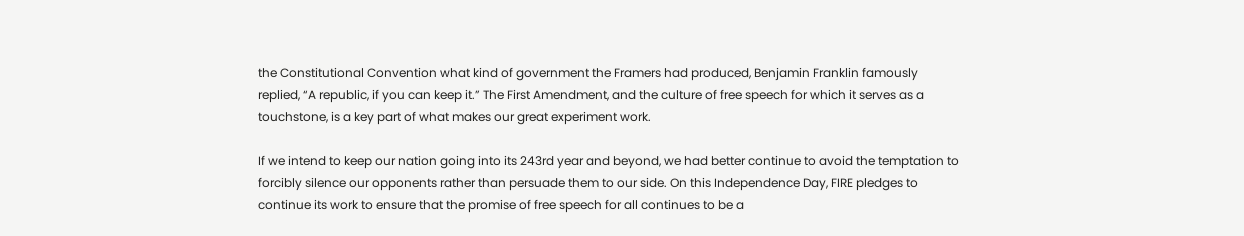the Constitutional Convention what kind of government the Framers had produced, Benjamin Franklin famously replied, “A republic, if you can keep it.” The First Amendment, and the culture of free speech for which it serves as a touchstone, is a key part of what makes our great experiment work.

If we intend to keep our nation going into its 243rd year and beyond, we had better continue to avoid the temptation to forcibly silence our opponents rather than persuade them to our side. On this Independence Day, FIRE pledges to continue its work to ensure that the promise of free speech for all continues to be a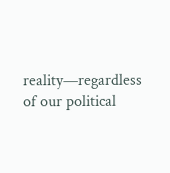reality—regardless of our political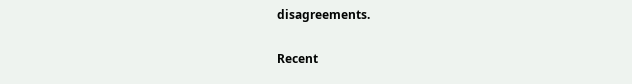disagreements.

Recent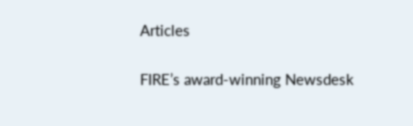Articles

FIRE’s award-winning Newsdesk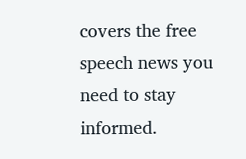covers the free speech news you need to stay informed.